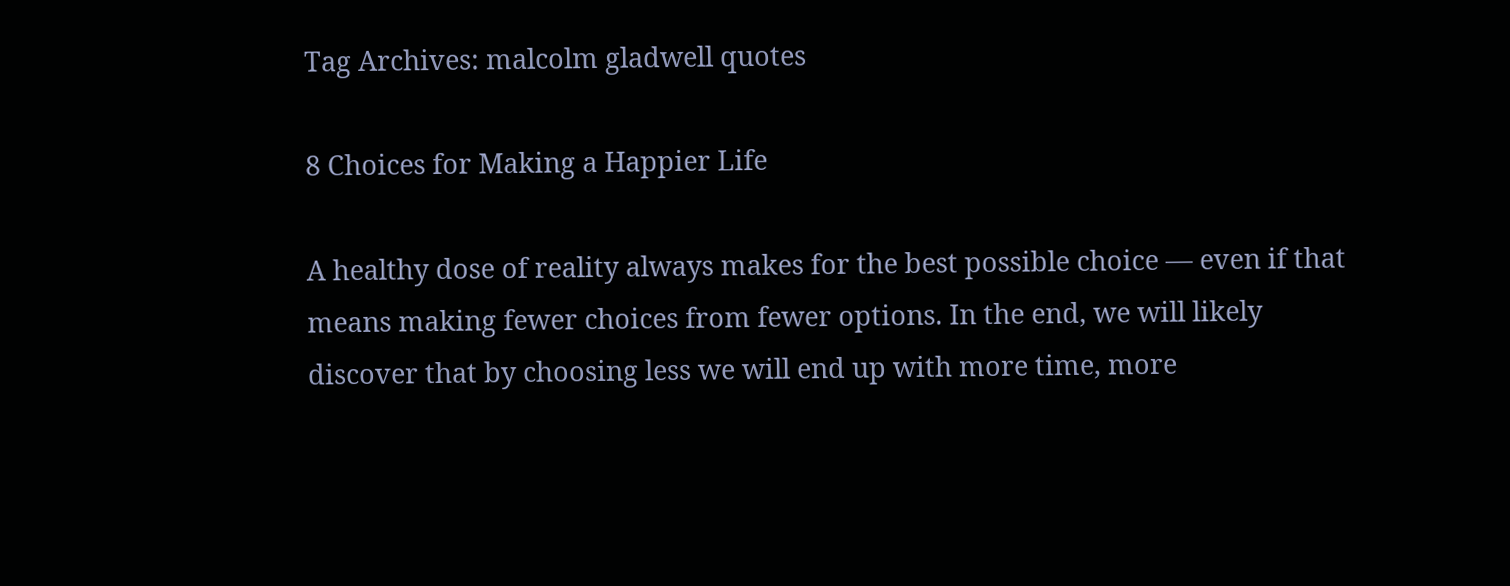Tag Archives: malcolm gladwell quotes

8 Choices for Making a Happier Life

A healthy dose of reality always makes for the best possible choice — even if that means making fewer choices from fewer options. In the end, we will likely discover that by choosing less we will end up with more time, more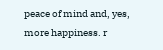peace of mind and, yes, more happiness. r